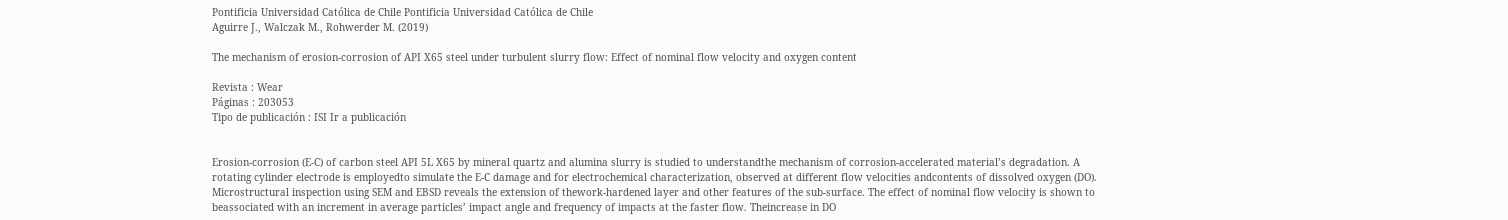Pontificia Universidad Católica de Chile Pontificia Universidad Católica de Chile
Aguirre J., Walczak M., Rohwerder M. (2019)

The mechanism of erosion-corrosion of API X65 steel under turbulent slurry flow: Effect of nominal flow velocity and oxygen content

Revista : Wear
Páginas : 203053
Tipo de publicación : ISI Ir a publicación


Erosion-corrosion (E-C) of carbon steel API 5L X65 by mineral quartz and alumina slurry is studied to understandthe mechanism of corrosion-accelerated material’s degradation. A rotating cylinder electrode is employedto simulate the E-C damage and for electrochemical characterization, observed at different flow velocities andcontents of dissolved oxygen (DO). Microstructural inspection using SEM and EBSD reveals the extension of thework-hardened layer and other features of the sub-surface. The effect of nominal flow velocity is shown to beassociated with an increment in average particles’ impact angle and frequency of impacts at the faster flow. Theincrease in DO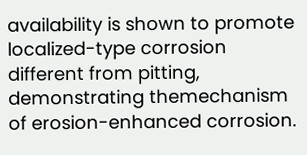availability is shown to promote localized-type corrosion different from pitting, demonstrating themechanism of erosion-enhanced corrosion.